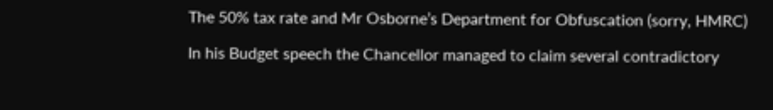The 50% tax rate and Mr Osborne’s Department for Obfuscation (sorry, HMRC)

In his Budget speech the Chancellor managed to claim several contradictory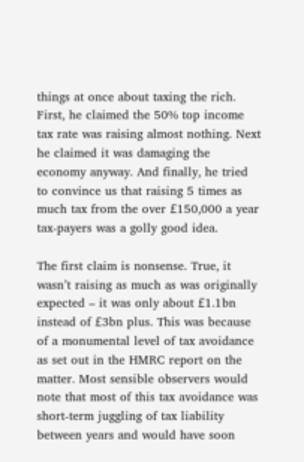things at once about taxing the rich. First, he claimed the 50% top income tax rate was raising almost nothing. Next he claimed it was damaging the economy anyway. And finally, he tried to convince us that raising 5 times as much tax from the over £150,000 a year tax-payers was a golly good idea.

The first claim is nonsense. True, it wasn’t raising as much as was originally expected – it was only about £1.1bn instead of £3bn plus. This was because of a monumental level of tax avoidance as set out in the HMRC report on the matter. Most sensible observers would note that most of this tax avoidance was short-term juggling of tax liability between years and would have soon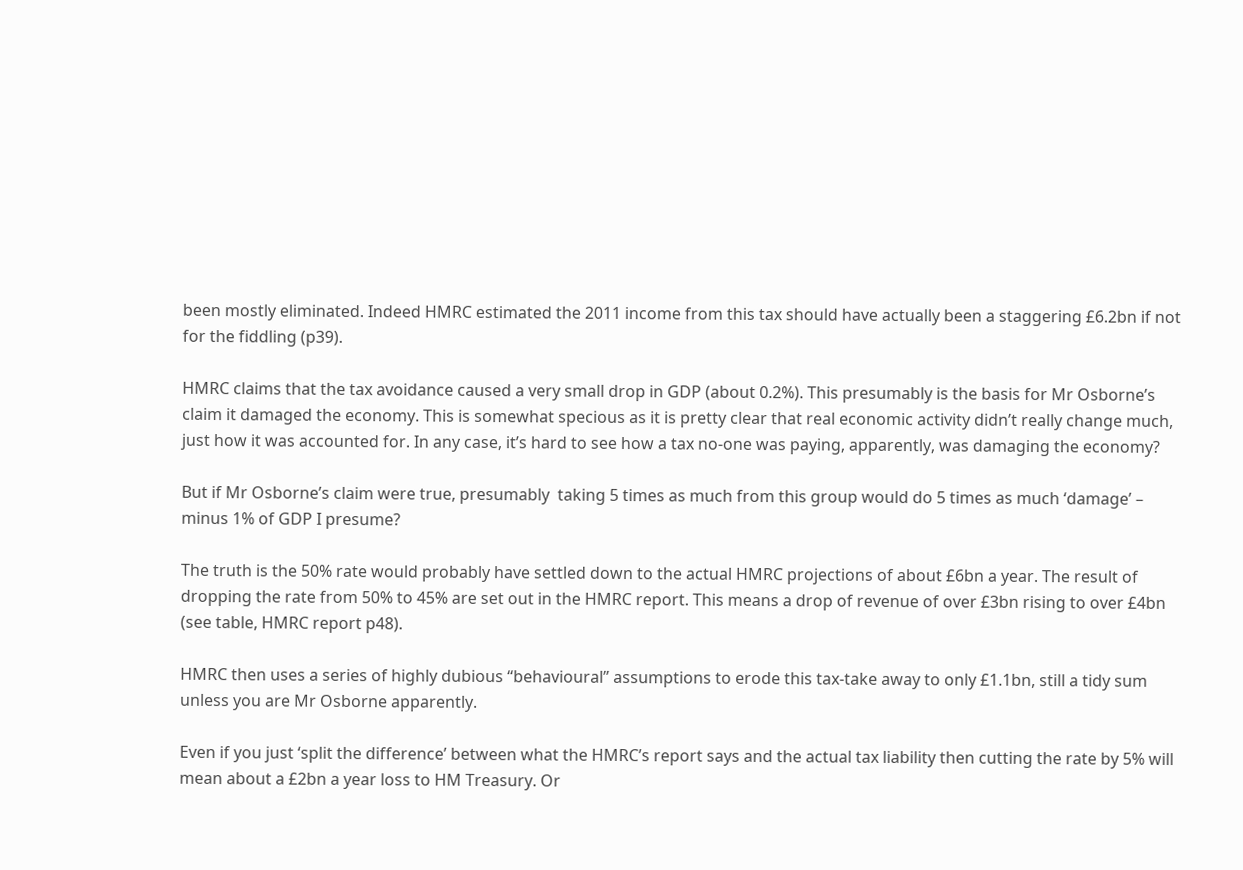been mostly eliminated. Indeed HMRC estimated the 2011 income from this tax should have actually been a staggering £6.2bn if not for the fiddling (p39).

HMRC claims that the tax avoidance caused a very small drop in GDP (about 0.2%). This presumably is the basis for Mr Osborne’s claim it damaged the economy. This is somewhat specious as it is pretty clear that real economic activity didn’t really change much, just how it was accounted for. In any case, it’s hard to see how a tax no-one was paying, apparently, was damaging the economy?

But if Mr Osborne’s claim were true, presumably  taking 5 times as much from this group would do 5 times as much ‘damage’ – minus 1% of GDP I presume?

The truth is the 50% rate would probably have settled down to the actual HMRC projections of about £6bn a year. The result of dropping the rate from 50% to 45% are set out in the HMRC report. This means a drop of revenue of over £3bn rising to over £4bn (see table, HMRC report p48).

HMRC then uses a series of highly dubious “behavioural” assumptions to erode this tax-take away to only £1.1bn, still a tidy sum unless you are Mr Osborne apparently.

Even if you just ‘split the difference’ between what the HMRC’s report says and the actual tax liability then cutting the rate by 5% will mean about a £2bn a year loss to HM Treasury. Or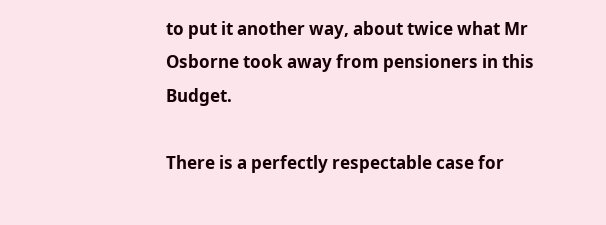to put it another way, about twice what Mr Osborne took away from pensioners in this Budget.

There is a perfectly respectable case for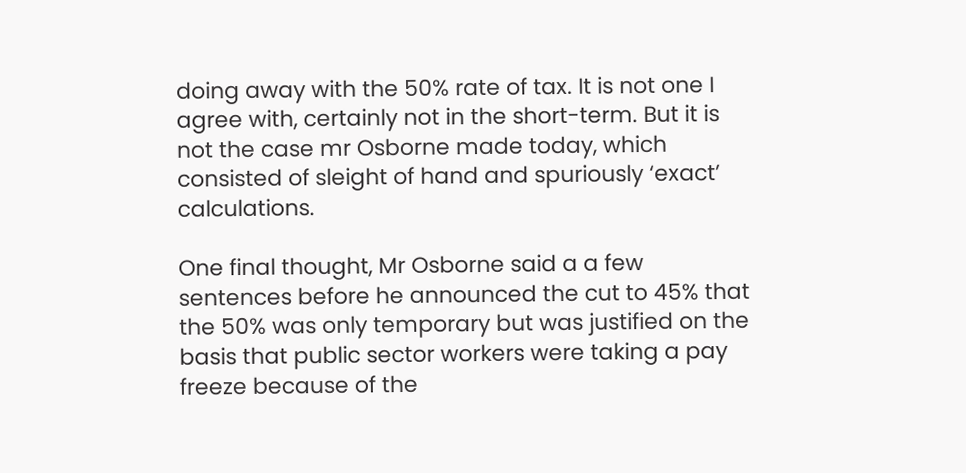doing away with the 50% rate of tax. It is not one I agree with, certainly not in the short-term. But it is not the case mr Osborne made today, which consisted of sleight of hand and spuriously ‘exact’ calculations.

One final thought, Mr Osborne said a a few sentences before he announced the cut to 45% that the 50% was only temporary but was justified on the basis that public sector workers were taking a pay freeze because of the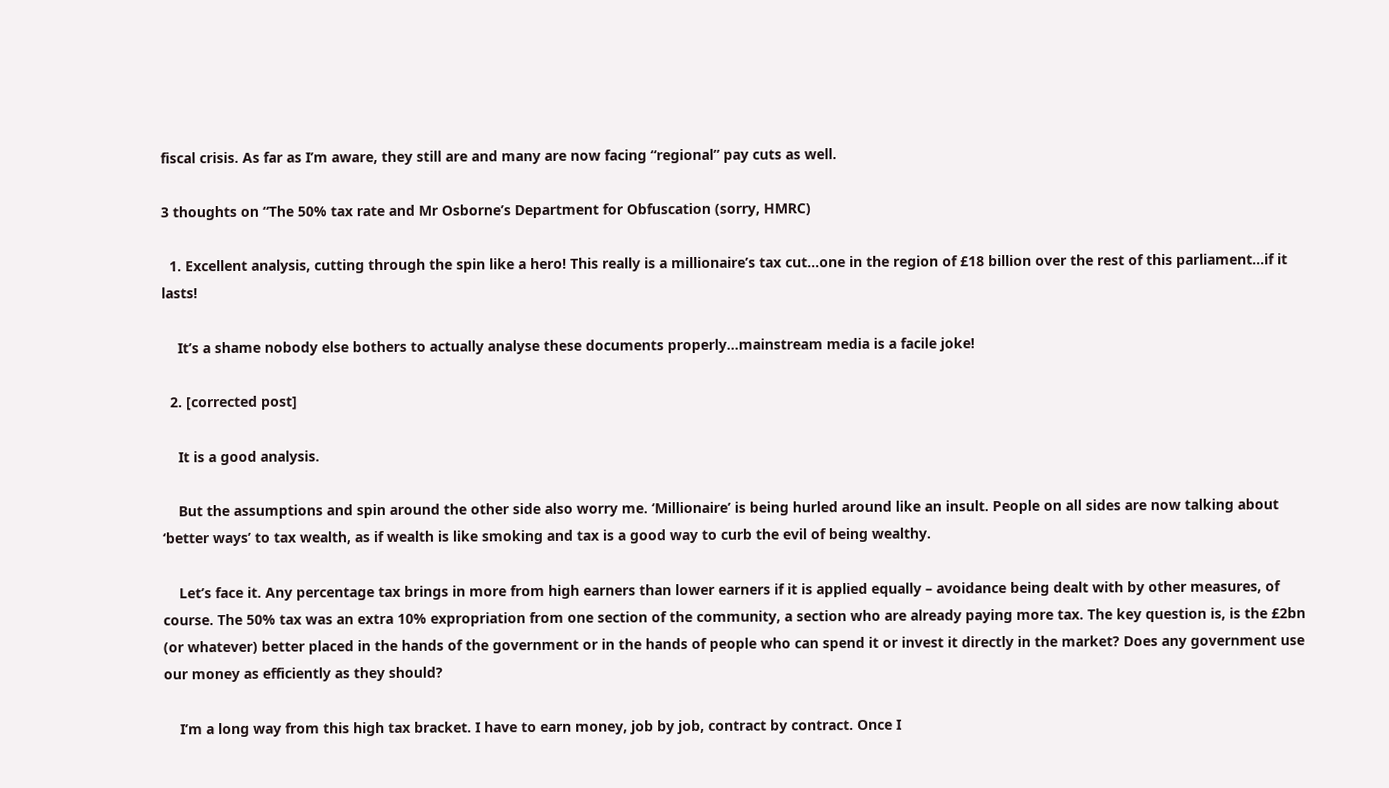fiscal crisis. As far as I’m aware, they still are and many are now facing “regional” pay cuts as well.

3 thoughts on “The 50% tax rate and Mr Osborne’s Department for Obfuscation (sorry, HMRC)

  1. Excellent analysis, cutting through the spin like a hero! This really is a millionaire’s tax cut…one in the region of £18 billion over the rest of this parliament…if it lasts!

    It’s a shame nobody else bothers to actually analyse these documents properly…mainstream media is a facile joke!

  2. [corrected post]

    It is a good analysis.

    But the assumptions and spin around the other side also worry me. ‘Millionaire’ is being hurled around like an insult. People on all sides are now talking about ‘better ways’ to tax wealth, as if wealth is like smoking and tax is a good way to curb the evil of being wealthy.

    Let’s face it. Any percentage tax brings in more from high earners than lower earners if it is applied equally – avoidance being dealt with by other measures, of course. The 50% tax was an extra 10% expropriation from one section of the community, a section who are already paying more tax. The key question is, is the £2bn (or whatever) better placed in the hands of the government or in the hands of people who can spend it or invest it directly in the market? Does any government use our money as efficiently as they should?

    I’m a long way from this high tax bracket. I have to earn money, job by job, contract by contract. Once I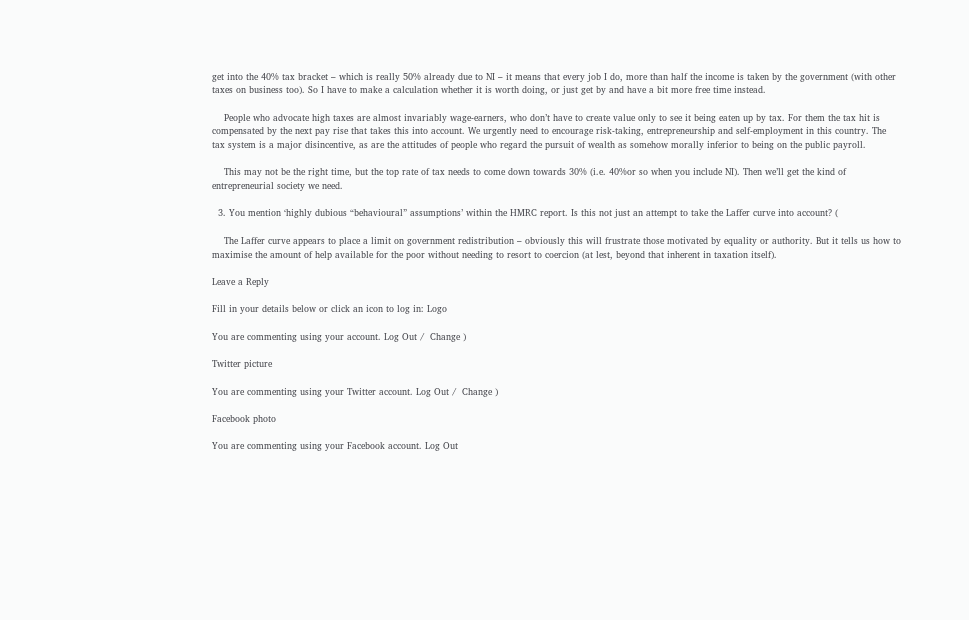get into the 40% tax bracket – which is really 50% already due to NI – it means that every job I do, more than half the income is taken by the government (with other taxes on business too). So I have to make a calculation whether it is worth doing, or just get by and have a bit more free time instead.

    People who advocate high taxes are almost invariably wage-earners, who don’t have to create value only to see it being eaten up by tax. For them the tax hit is compensated by the next pay rise that takes this into account. We urgently need to encourage risk-taking, entrepreneurship and self-employment in this country. The tax system is a major disincentive, as are the attitudes of people who regard the pursuit of wealth as somehow morally inferior to being on the public payroll.

    This may not be the right time, but the top rate of tax needs to come down towards 30% (i.e. 40%or so when you include NI). Then we’ll get the kind of entrepreneurial society we need.

  3. You mention ‘highly dubious “behavioural” assumptions’ within the HMRC report. Is this not just an attempt to take the Laffer curve into account? (

    The Laffer curve appears to place a limit on government redistribution – obviously this will frustrate those motivated by equality or authority. But it tells us how to maximise the amount of help available for the poor without needing to resort to coercion (at lest, beyond that inherent in taxation itself).

Leave a Reply

Fill in your details below or click an icon to log in: Logo

You are commenting using your account. Log Out /  Change )

Twitter picture

You are commenting using your Twitter account. Log Out /  Change )

Facebook photo

You are commenting using your Facebook account. Log Out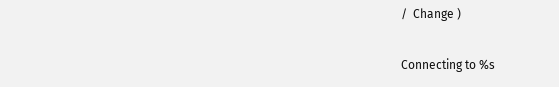/  Change )

Connecting to %s